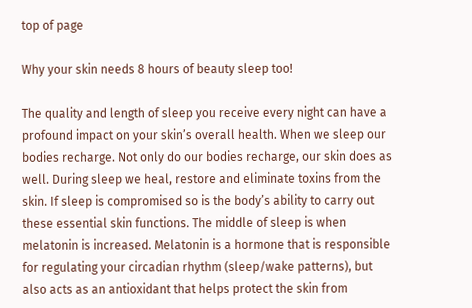top of page

Why your skin needs 8 hours of beauty sleep too!

The quality and length of sleep you receive every night can have a profound impact on your skin’s overall health. When we sleep our bodies recharge. Not only do our bodies recharge, our skin does as well. During sleep we heal, restore and eliminate toxins from the skin. If sleep is compromised so is the body’s ability to carry out these essential skin functions. The middle of sleep is when melatonin is increased. Melatonin is a hormone that is responsible for regulating your circadian rhythm (sleep/wake patterns), but also acts as an antioxidant that helps protect the skin from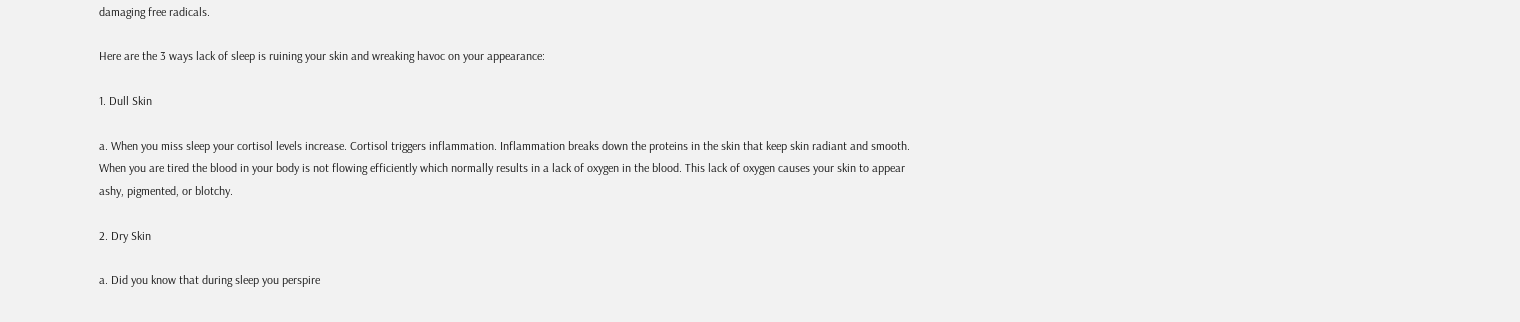damaging free radicals.

Here are the 3 ways lack of sleep is ruining your skin and wreaking havoc on your appearance:

1. Dull Skin

a. When you miss sleep your cortisol levels increase. Cortisol triggers inflammation. Inflammation breaks down the proteins in the skin that keep skin radiant and smooth. When you are tired the blood in your body is not flowing efficiently which normally results in a lack of oxygen in the blood. This lack of oxygen causes your skin to appear ashy, pigmented, or blotchy.

2. Dry Skin

a. Did you know that during sleep you perspire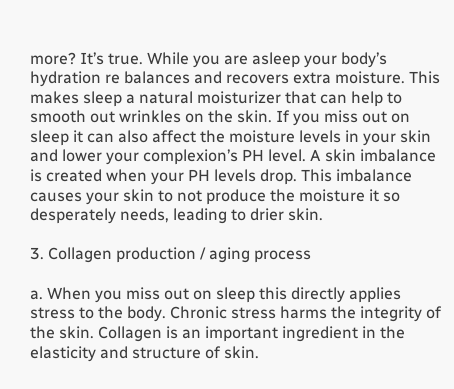more? It’s true. While you are asleep your body’s hydration re balances and recovers extra moisture. This makes sleep a natural moisturizer that can help to smooth out wrinkles on the skin. If you miss out on sleep it can also affect the moisture levels in your skin and lower your complexion’s PH level. A skin imbalance is created when your PH levels drop. This imbalance causes your skin to not produce the moisture it so desperately needs, leading to drier skin.

3. Collagen production / aging process

a. When you miss out on sleep this directly applies stress to the body. Chronic stress harms the integrity of the skin. Collagen is an important ingredient in the elasticity and structure of skin.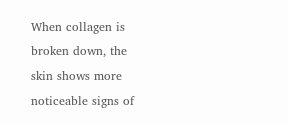When collagen is broken down, the skin shows more noticeable signs of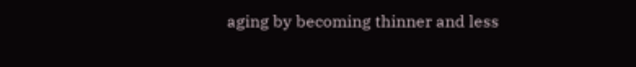aging by becoming thinner and less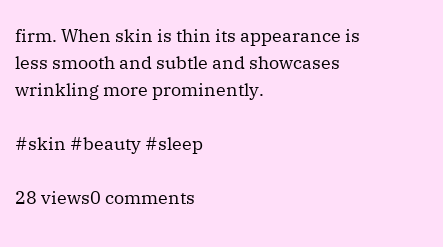firm. When skin is thin its appearance is less smooth and subtle and showcases wrinkling more prominently.

#skin #beauty #sleep

28 views0 comments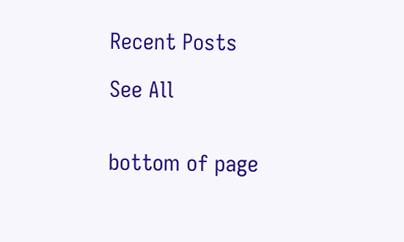Recent Posts

See All


bottom of page